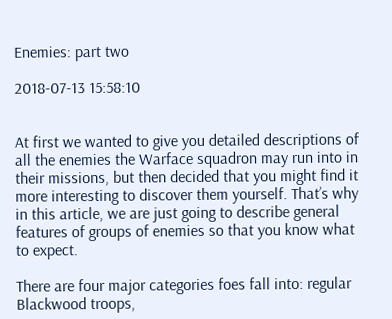Enemies: part two

2018-07-13 15:58:10


At first we wanted to give you detailed descriptions of all the enemies the Warface squadron may run into in their missions, but then decided that you might find it more interesting to discover them yourself. That’s why in this article, we are just going to describe general features of groups of enemies so that you know what to expect.

There are four major categories foes fall into: regular Blackwood troops,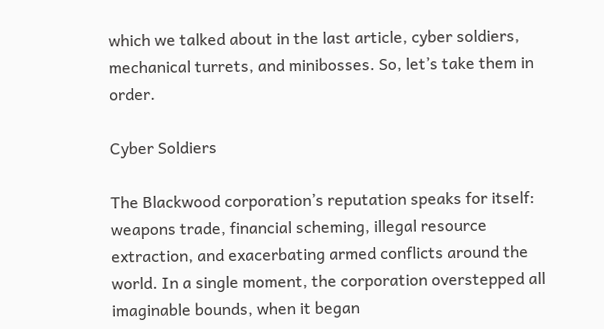which we talked about in the last article, cyber soldiers, mechanical turrets, and minibosses. So, let’s take them in order.

Cyber Soldiers

The Blackwood corporation’s reputation speaks for itself: weapons trade, financial scheming, illegal resource extraction, and exacerbating armed conflicts around the world. In a single moment, the corporation overstepped all imaginable bounds, when it began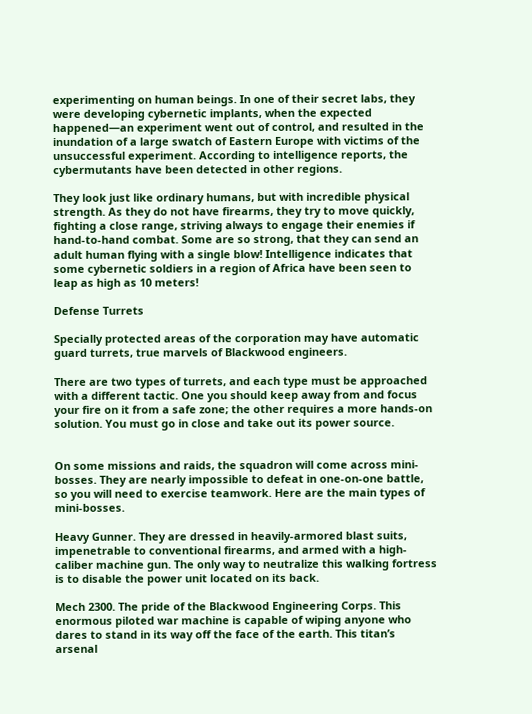experimenting on human beings. In one of their secret labs, they were developing cybernetic implants, when the expected happened—an experiment went out of control, and resulted in the inundation of a large swatch of Eastern Europe with victims of the unsuccessful experiment. According to intelligence reports, the cybermutants have been detected in other regions.

They look just like ordinary humans, but with incredible physical strength. As they do not have firearms, they try to move quickly, fighting a close range, striving always to engage their enemies if hand-to-hand combat. Some are so strong, that they can send an adult human flying with a single blow! Intelligence indicates that some cybernetic soldiers in a region of Africa have been seen to leap as high as 10 meters!

Defense Turrets

Specially protected areas of the corporation may have automatic guard turrets, true marvels of Blackwood engineers.

There are two types of turrets, and each type must be approached with a different tactic. One you should keep away from and focus your fire on it from a safe zone; the other requires a more hands-on solution. You must go in close and take out its power source.


On some missions and raids, the squadron will come across mini-bosses. They are nearly impossible to defeat in one-on-one battle, so you will need to exercise teamwork. Here are the main types of mini-bosses.

Heavy Gunner. They are dressed in heavily-armored blast suits, impenetrable to conventional firearms, and armed with a high-caliber machine gun. The only way to neutralize this walking fortress is to disable the power unit located on its back.

Mech 2300. The pride of the Blackwood Engineering Corps. This enormous piloted war machine is capable of wiping anyone who dares to stand in its way off the face of the earth. This titan’s arsenal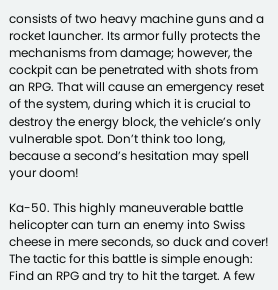consists of two heavy machine guns and a rocket launcher. Its armor fully protects the mechanisms from damage; however, the cockpit can be penetrated with shots from an RPG. That will cause an emergency reset of the system, during which it is crucial to destroy the energy block, the vehicle’s only vulnerable spot. Don’t think too long, because a second’s hesitation may spell your doom!

Ka-50. This highly maneuverable battle helicopter can turn an enemy into Swiss cheese in mere seconds, so duck and cover! The tactic for this battle is simple enough: Find an RPG and try to hit the target. A few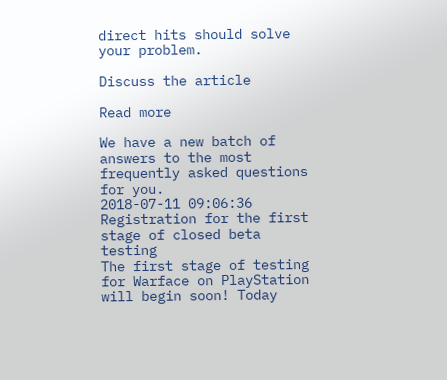direct hits should solve your problem.

Discuss the article

Read more

We have a new batch of answers to the most frequently asked questions for you.
2018-07-11 09:06:36
Registration for the first stage of closed beta testing
The first stage of testing for Warface on PlayStation will begin soon! Today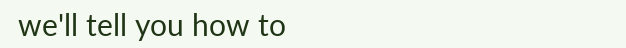we'll tell you how to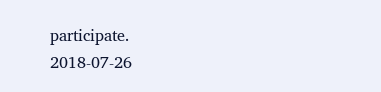participate.
2018-07-26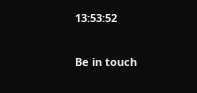13:53:52

Be in touch